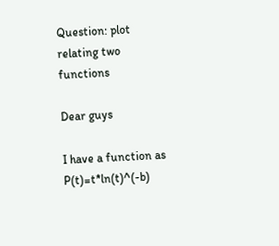Question: plot relating two functions

Dear guys

I have a function as P(t)=t*ln(t)^(-b)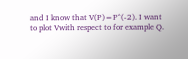and I know that V(P)=P^(-2). I want to plot Vwith respect to for example Q.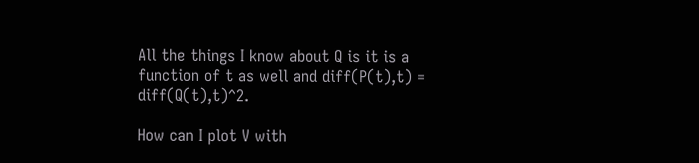All the things I know about Q is it is a function of t as well and diff(P(t),t) = diff(Q(t),t)^2.

How can I plot V with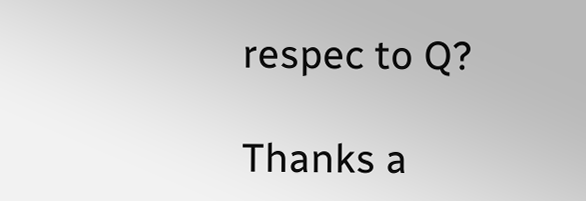respec to Q?

Thanks a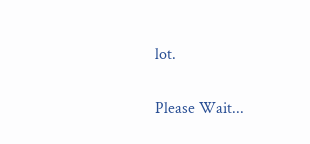lot.

Please Wait...